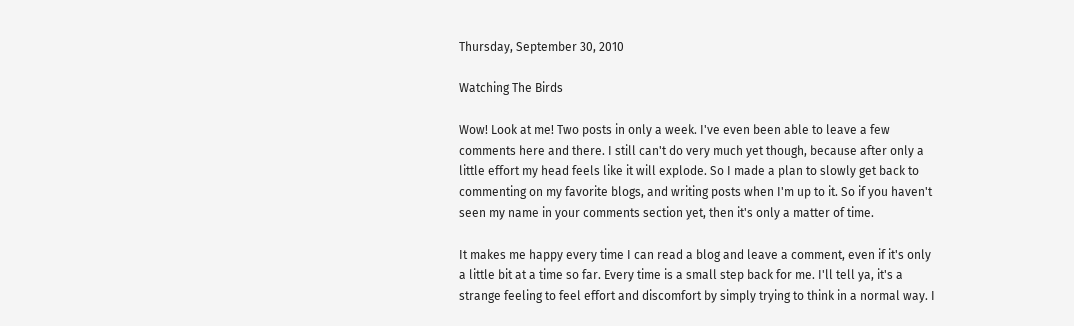Thursday, September 30, 2010

Watching The Birds

Wow! Look at me! Two posts in only a week. I've even been able to leave a few comments here and there. I still can't do very much yet though, because after only a little effort my head feels like it will explode. So I made a plan to slowly get back to commenting on my favorite blogs, and writing posts when I'm up to it. So if you haven't seen my name in your comments section yet, then it's only a matter of time.

It makes me happy every time I can read a blog and leave a comment, even if it's only a little bit at a time so far. Every time is a small step back for me. I'll tell ya, it's a strange feeling to feel effort and discomfort by simply trying to think in a normal way. I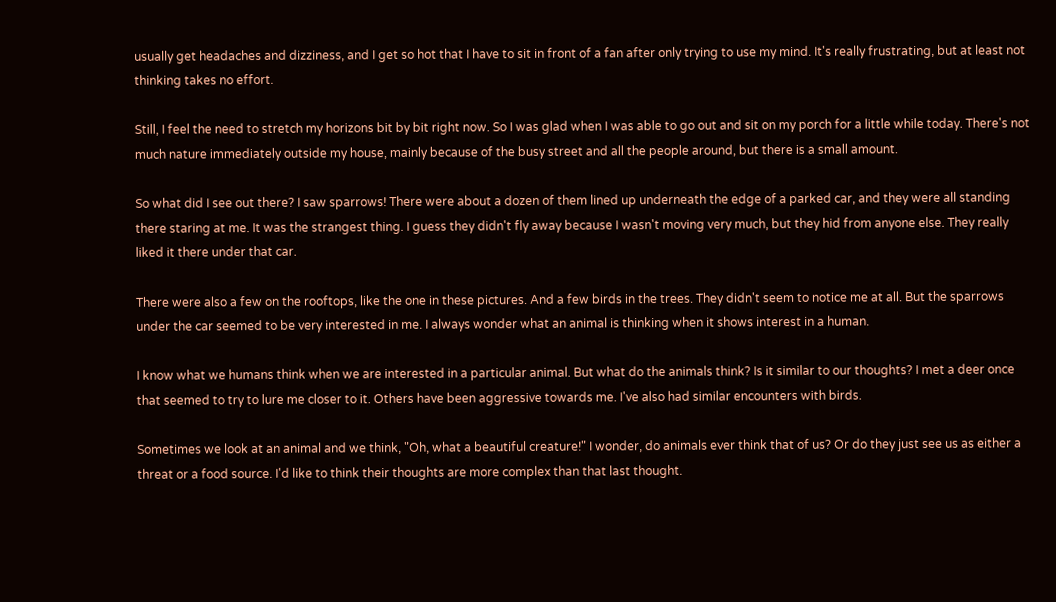usually get headaches and dizziness, and I get so hot that I have to sit in front of a fan after only trying to use my mind. It's really frustrating, but at least not thinking takes no effort.

Still, I feel the need to stretch my horizons bit by bit right now. So I was glad when I was able to go out and sit on my porch for a little while today. There's not much nature immediately outside my house, mainly because of the busy street and all the people around, but there is a small amount.

So what did I see out there? I saw sparrows! There were about a dozen of them lined up underneath the edge of a parked car, and they were all standing there staring at me. It was the strangest thing. I guess they didn't fly away because I wasn't moving very much, but they hid from anyone else. They really liked it there under that car.

There were also a few on the rooftops, like the one in these pictures. And a few birds in the trees. They didn't seem to notice me at all. But the sparrows under the car seemed to be very interested in me. I always wonder what an animal is thinking when it shows interest in a human.

I know what we humans think when we are interested in a particular animal. But what do the animals think? Is it similar to our thoughts? I met a deer once that seemed to try to lure me closer to it. Others have been aggressive towards me. I've also had similar encounters with birds.

Sometimes we look at an animal and we think, "Oh, what a beautiful creature!" I wonder, do animals ever think that of us? Or do they just see us as either a threat or a food source. I'd like to think their thoughts are more complex than that last thought.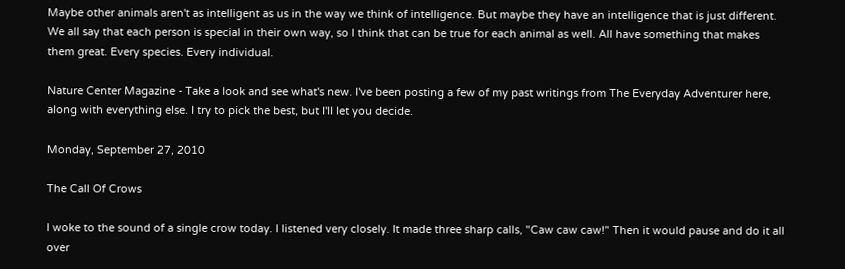Maybe other animals aren't as intelligent as us in the way we think of intelligence. But maybe they have an intelligence that is just different. We all say that each person is special in their own way, so I think that can be true for each animal as well. All have something that makes them great. Every species. Every individual.

Nature Center Magazine - Take a look and see what's new. I've been posting a few of my past writings from The Everyday Adventurer here, along with everything else. I try to pick the best, but I'll let you decide.

Monday, September 27, 2010

The Call Of Crows

I woke to the sound of a single crow today. I listened very closely. It made three sharp calls, "Caw caw caw!" Then it would pause and do it all over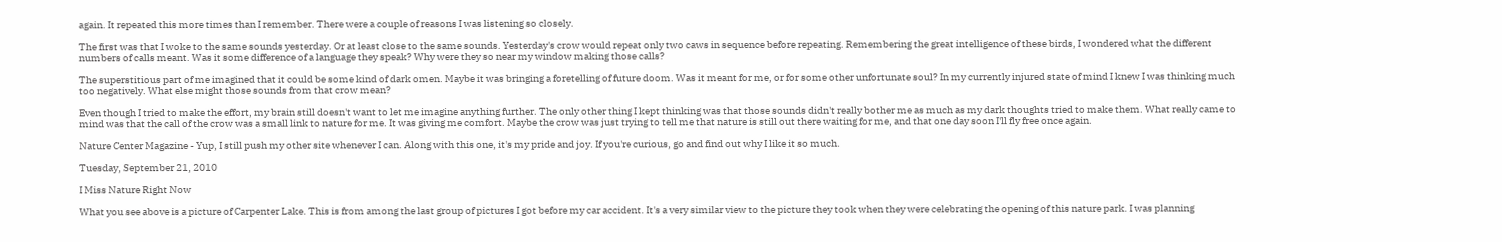again. It repeated this more times than I remember. There were a couple of reasons I was listening so closely.

The first was that I woke to the same sounds yesterday. Or at least close to the same sounds. Yesterday's crow would repeat only two caws in sequence before repeating. Remembering the great intelligence of these birds, I wondered what the different numbers of calls meant. Was it some difference of a language they speak? Why were they so near my window making those calls?

The superstitious part of me imagined that it could be some kind of dark omen. Maybe it was bringing a foretelling of future doom. Was it meant for me, or for some other unfortunate soul? In my currently injured state of mind I knew I was thinking much too negatively. What else might those sounds from that crow mean?

Even though I tried to make the effort, my brain still doesn't want to let me imagine anything further. The only other thing I kept thinking was that those sounds didn't really bother me as much as my dark thoughts tried to make them. What really came to mind was that the call of the crow was a small link to nature for me. It was giving me comfort. Maybe the crow was just trying to tell me that nature is still out there waiting for me, and that one day soon I'll fly free once again.

Nature Center Magazine - Yup, I still push my other site whenever I can. Along with this one, it's my pride and joy. If you're curious, go and find out why I like it so much.

Tuesday, September 21, 2010

I Miss Nature Right Now

What you see above is a picture of Carpenter Lake. This is from among the last group of pictures I got before my car accident. It's a very similar view to the picture they took when they were celebrating the opening of this nature park. I was planning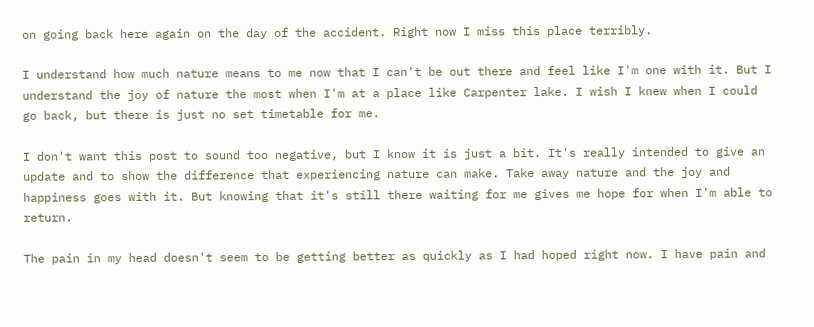on going back here again on the day of the accident. Right now I miss this place terribly.

I understand how much nature means to me now that I can't be out there and feel like I'm one with it. But I understand the joy of nature the most when I'm at a place like Carpenter lake. I wish I knew when I could go back, but there is just no set timetable for me.

I don't want this post to sound too negative, but I know it is just a bit. It's really intended to give an update and to show the difference that experiencing nature can make. Take away nature and the joy and happiness goes with it. But knowing that it's still there waiting for me gives me hope for when I'm able to return.

The pain in my head doesn't seem to be getting better as quickly as I had hoped right now. I have pain and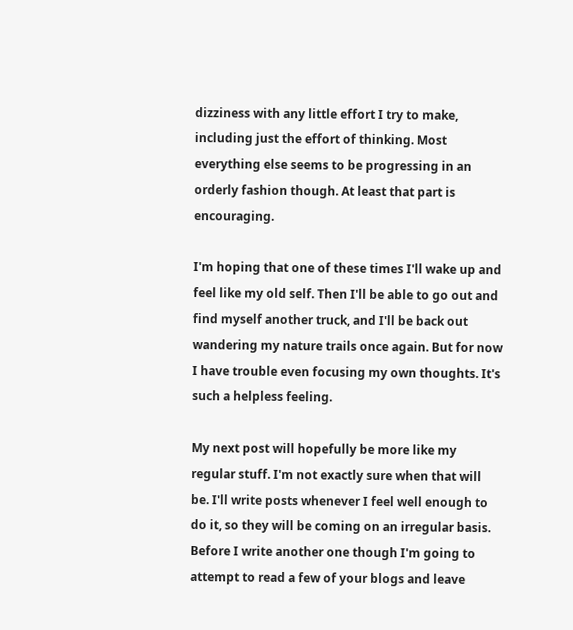dizziness with any little effort I try to make, including just the effort of thinking. Most everything else seems to be progressing in an orderly fashion though. At least that part is encouraging.

I'm hoping that one of these times I'll wake up and feel like my old self. Then I'll be able to go out and find myself another truck, and I'll be back out wandering my nature trails once again. But for now I have trouble even focusing my own thoughts. It's such a helpless feeling.

My next post will hopefully be more like my regular stuff. I'm not exactly sure when that will be. I'll write posts whenever I feel well enough to do it, so they will be coming on an irregular basis. Before I write another one though I'm going to attempt to read a few of your blogs and leave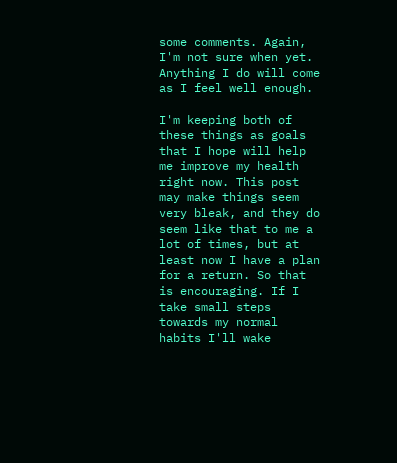some comments. Again, I'm not sure when yet. Anything I do will come as I feel well enough.

I'm keeping both of these things as goals that I hope will help me improve my health right now. This post may make things seem very bleak, and they do seem like that to me a lot of times, but at least now I have a plan for a return. So that is encouraging. If I take small steps towards my normal habits I'll wake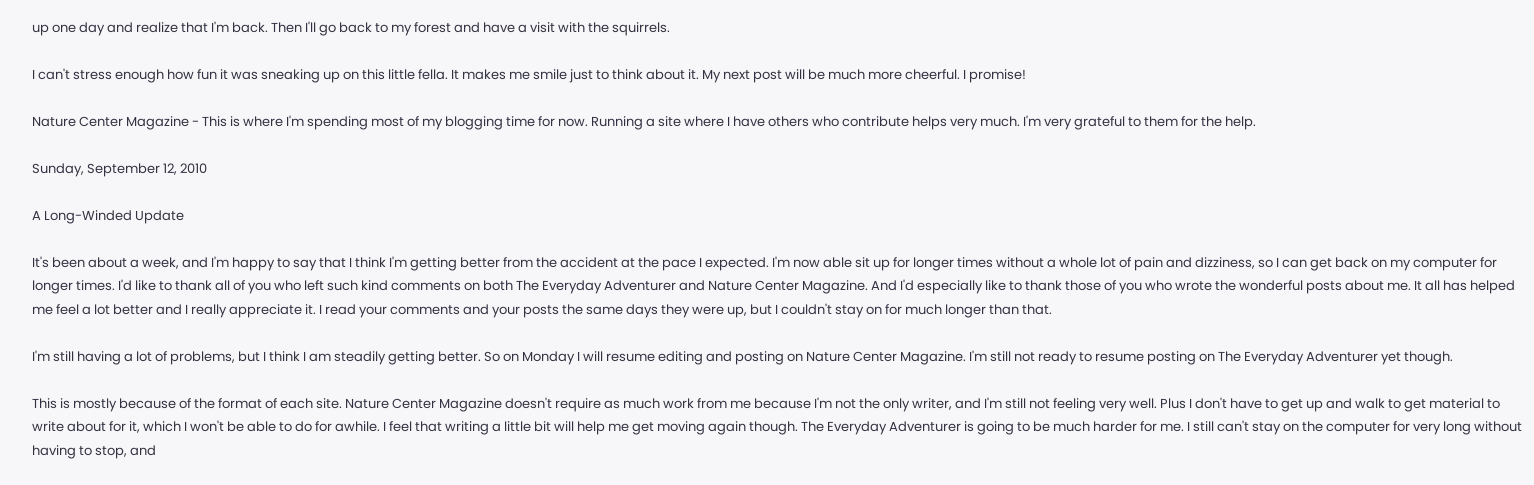up one day and realize that I'm back. Then I'll go back to my forest and have a visit with the squirrels.

I can't stress enough how fun it was sneaking up on this little fella. It makes me smile just to think about it. My next post will be much more cheerful. I promise!

Nature Center Magazine - This is where I'm spending most of my blogging time for now. Running a site where I have others who contribute helps very much. I'm very grateful to them for the help.

Sunday, September 12, 2010

A Long-Winded Update

It's been about a week, and I'm happy to say that I think I'm getting better from the accident at the pace I expected. I'm now able sit up for longer times without a whole lot of pain and dizziness, so I can get back on my computer for longer times. I'd like to thank all of you who left such kind comments on both The Everyday Adventurer and Nature Center Magazine. And I'd especially like to thank those of you who wrote the wonderful posts about me. It all has helped me feel a lot better and I really appreciate it. I read your comments and your posts the same days they were up, but I couldn't stay on for much longer than that.

I'm still having a lot of problems, but I think I am steadily getting better. So on Monday I will resume editing and posting on Nature Center Magazine. I'm still not ready to resume posting on The Everyday Adventurer yet though.

This is mostly because of the format of each site. Nature Center Magazine doesn't require as much work from me because I'm not the only writer, and I'm still not feeling very well. Plus I don't have to get up and walk to get material to write about for it, which I won't be able to do for awhile. I feel that writing a little bit will help me get moving again though. The Everyday Adventurer is going to be much harder for me. I still can't stay on the computer for very long without having to stop, and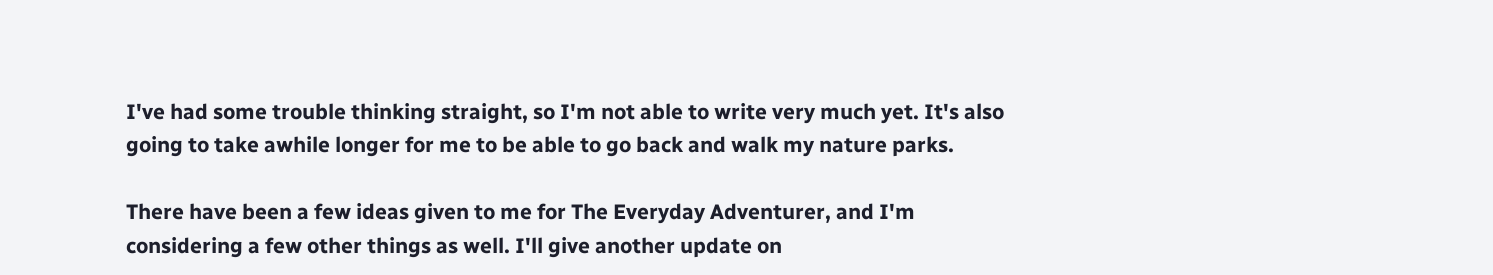I've had some trouble thinking straight, so I'm not able to write very much yet. It's also going to take awhile longer for me to be able to go back and walk my nature parks.

There have been a few ideas given to me for The Everyday Adventurer, and I'm considering a few other things as well. I'll give another update on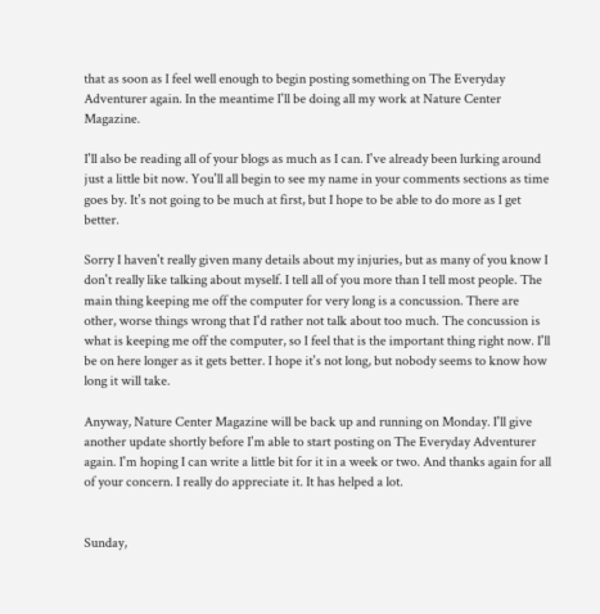that as soon as I feel well enough to begin posting something on The Everyday Adventurer again. In the meantime I'll be doing all my work at Nature Center Magazine.

I'll also be reading all of your blogs as much as I can. I've already been lurking around just a little bit now. You'll all begin to see my name in your comments sections as time goes by. It's not going to be much at first, but I hope to be able to do more as I get better.

Sorry I haven't really given many details about my injuries, but as many of you know I don't really like talking about myself. I tell all of you more than I tell most people. The main thing keeping me off the computer for very long is a concussion. There are other, worse things wrong that I'd rather not talk about too much. The concussion is what is keeping me off the computer, so I feel that is the important thing right now. I'll be on here longer as it gets better. I hope it's not long, but nobody seems to know how long it will take.

Anyway, Nature Center Magazine will be back up and running on Monday. I'll give another update shortly before I'm able to start posting on The Everyday Adventurer again. I'm hoping I can write a little bit for it in a week or two. And thanks again for all of your concern. I really do appreciate it. It has helped a lot.


Sunday,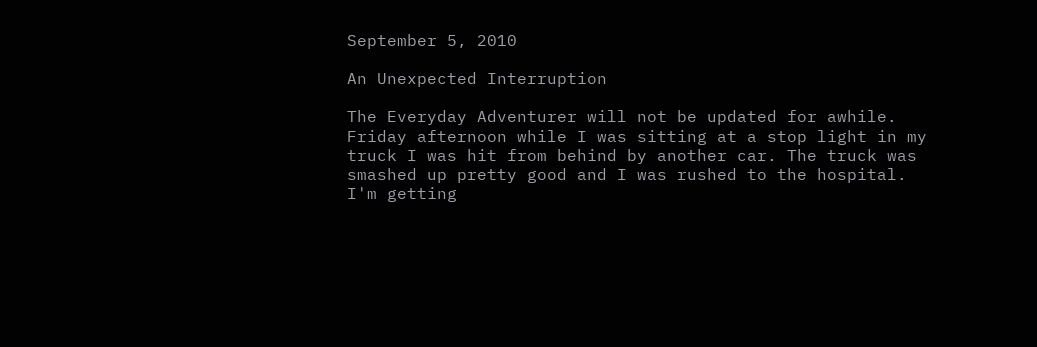September 5, 2010

An Unexpected Interruption

The Everyday Adventurer will not be updated for awhile. Friday afternoon while I was sitting at a stop light in my truck I was hit from behind by another car. The truck was smashed up pretty good and I was rushed to the hospital. I'm getting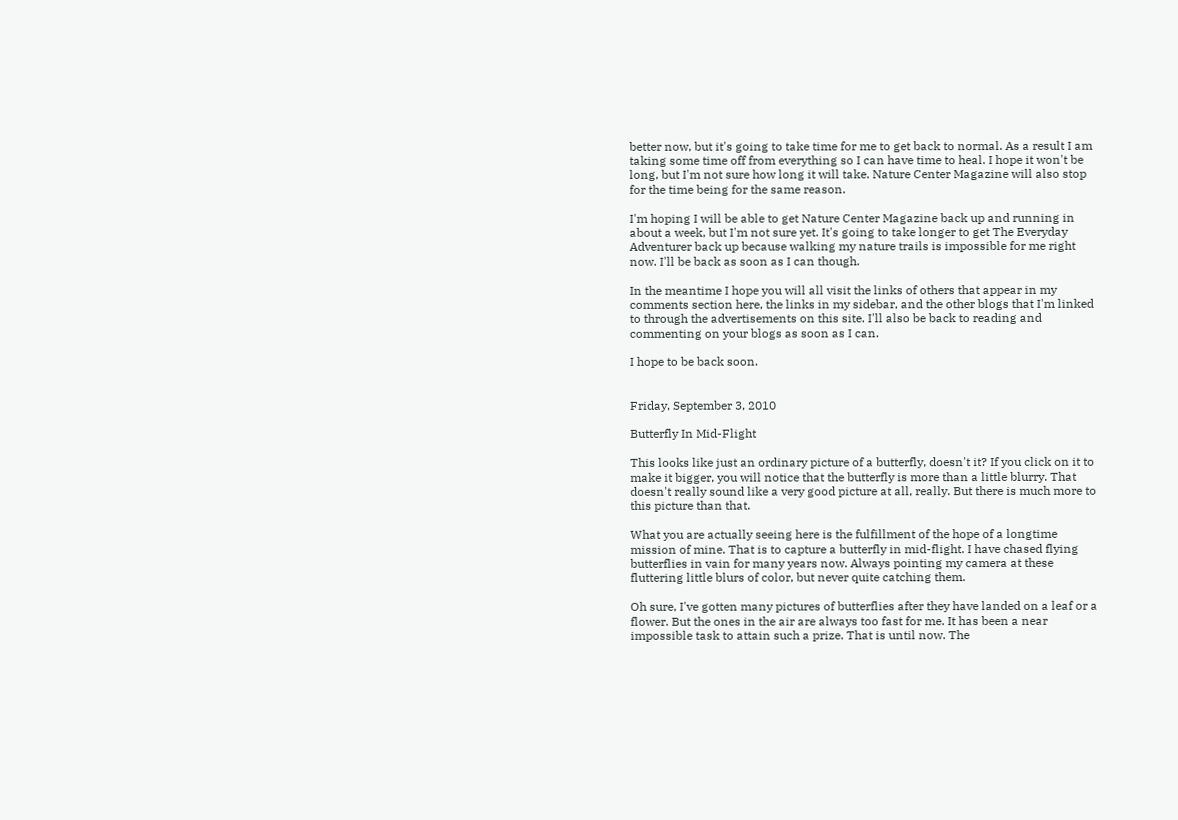better now, but it's going to take time for me to get back to normal. As a result I am taking some time off from everything so I can have time to heal. I hope it won't be long, but I'm not sure how long it will take. Nature Center Magazine will also stop for the time being for the same reason.

I'm hoping I will be able to get Nature Center Magazine back up and running in about a week, but I'm not sure yet. It's going to take longer to get The Everyday Adventurer back up because walking my nature trails is impossible for me right now. I'll be back as soon as I can though.

In the meantime I hope you will all visit the links of others that appear in my comments section here, the links in my sidebar, and the other blogs that I'm linked to through the advertisements on this site. I'll also be back to reading and commenting on your blogs as soon as I can.

I hope to be back soon.


Friday, September 3, 2010

Butterfly In Mid-Flight

This looks like just an ordinary picture of a butterfly, doesn't it? If you click on it to make it bigger, you will notice that the butterfly is more than a little blurry. That doesn't really sound like a very good picture at all, really. But there is much more to this picture than that.

What you are actually seeing here is the fulfillment of the hope of a longtime mission of mine. That is to capture a butterfly in mid-flight. I have chased flying butterflies in vain for many years now. Always pointing my camera at these fluttering little blurs of color, but never quite catching them.

Oh sure, I've gotten many pictures of butterflies after they have landed on a leaf or a flower. But the ones in the air are always too fast for me. It has been a near impossible task to attain such a prize. That is until now. The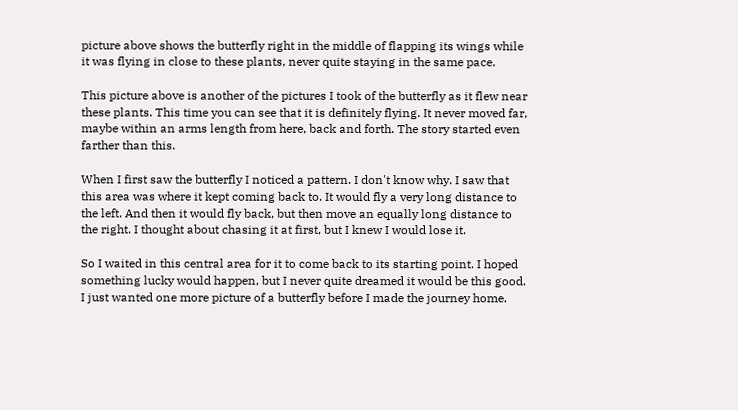picture above shows the butterfly right in the middle of flapping its wings while it was flying in close to these plants, never quite staying in the same pace.

This picture above is another of the pictures I took of the butterfly as it flew near these plants. This time you can see that it is definitely flying. It never moved far, maybe within an arms length from here, back and forth. The story started even farther than this.

When I first saw the butterfly I noticed a pattern. I don't know why. I saw that this area was where it kept coming back to. It would fly a very long distance to the left. And then it would fly back, but then move an equally long distance to the right. I thought about chasing it at first, but I knew I would lose it.

So I waited in this central area for it to come back to its starting point. I hoped something lucky would happen, but I never quite dreamed it would be this good. I just wanted one more picture of a butterfly before I made the journey home.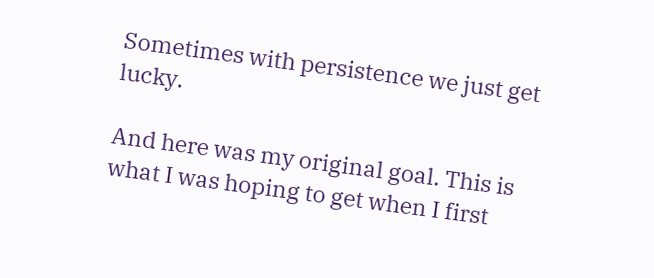Sometimes with persistence we just get lucky.

And here was my original goal. This is what I was hoping to get when I first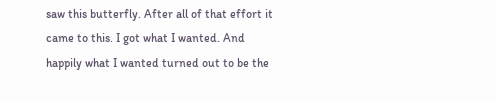saw this butterfly. After all of that effort it came to this. I got what I wanted. And happily what I wanted turned out to be the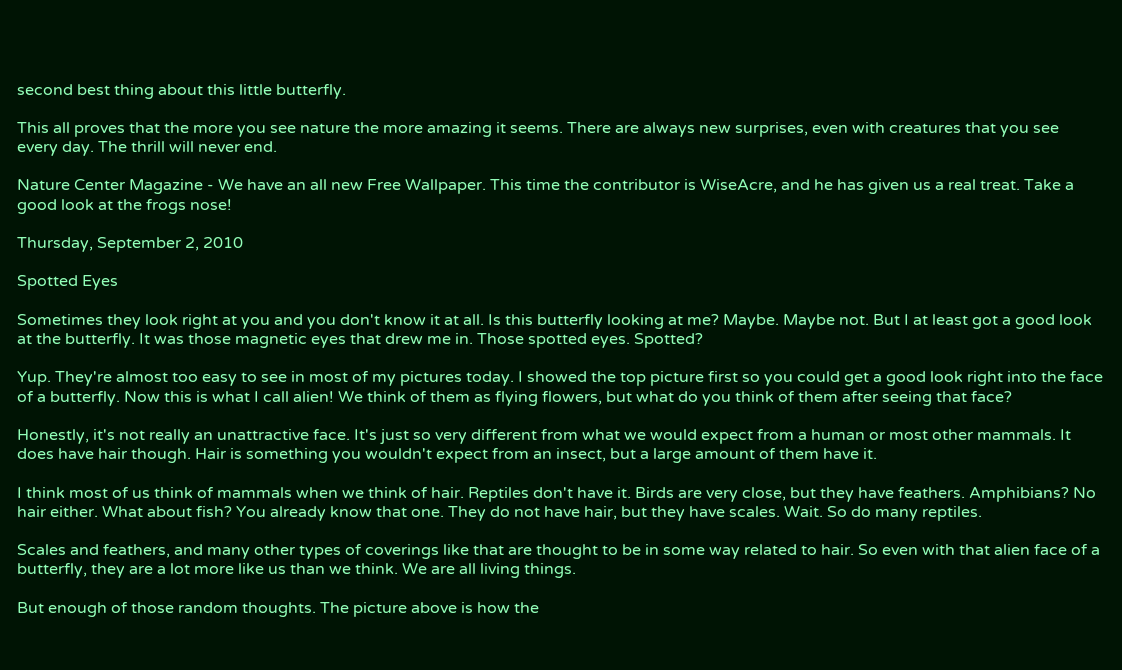second best thing about this little butterfly.

This all proves that the more you see nature the more amazing it seems. There are always new surprises, even with creatures that you see every day. The thrill will never end.

Nature Center Magazine - We have an all new Free Wallpaper. This time the contributor is WiseAcre, and he has given us a real treat. Take a good look at the frogs nose!

Thursday, September 2, 2010

Spotted Eyes

Sometimes they look right at you and you don't know it at all. Is this butterfly looking at me? Maybe. Maybe not. But I at least got a good look at the butterfly. It was those magnetic eyes that drew me in. Those spotted eyes. Spotted?

Yup. They're almost too easy to see in most of my pictures today. I showed the top picture first so you could get a good look right into the face of a butterfly. Now this is what I call alien! We think of them as flying flowers, but what do you think of them after seeing that face?

Honestly, it's not really an unattractive face. It's just so very different from what we would expect from a human or most other mammals. It does have hair though. Hair is something you wouldn't expect from an insect, but a large amount of them have it.

I think most of us think of mammals when we think of hair. Reptiles don't have it. Birds are very close, but they have feathers. Amphibians? No hair either. What about fish? You already know that one. They do not have hair, but they have scales. Wait. So do many reptiles.

Scales and feathers, and many other types of coverings like that are thought to be in some way related to hair. So even with that alien face of a butterfly, they are a lot more like us than we think. We are all living things.

But enough of those random thoughts. The picture above is how the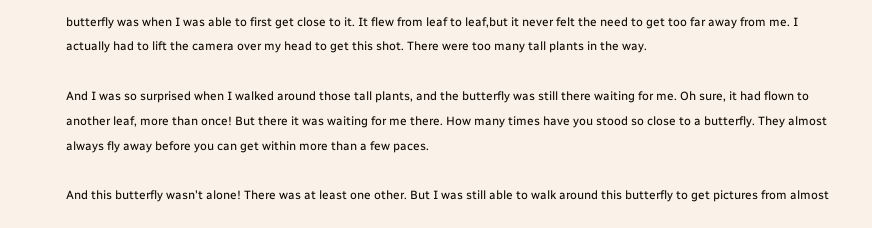butterfly was when I was able to first get close to it. It flew from leaf to leaf,but it never felt the need to get too far away from me. I actually had to lift the camera over my head to get this shot. There were too many tall plants in the way.

And I was so surprised when I walked around those tall plants, and the butterfly was still there waiting for me. Oh sure, it had flown to another leaf, more than once! But there it was waiting for me there. How many times have you stood so close to a butterfly. They almost always fly away before you can get within more than a few paces.

And this butterfly wasn't alone! There was at least one other. But I was still able to walk around this butterfly to get pictures from almost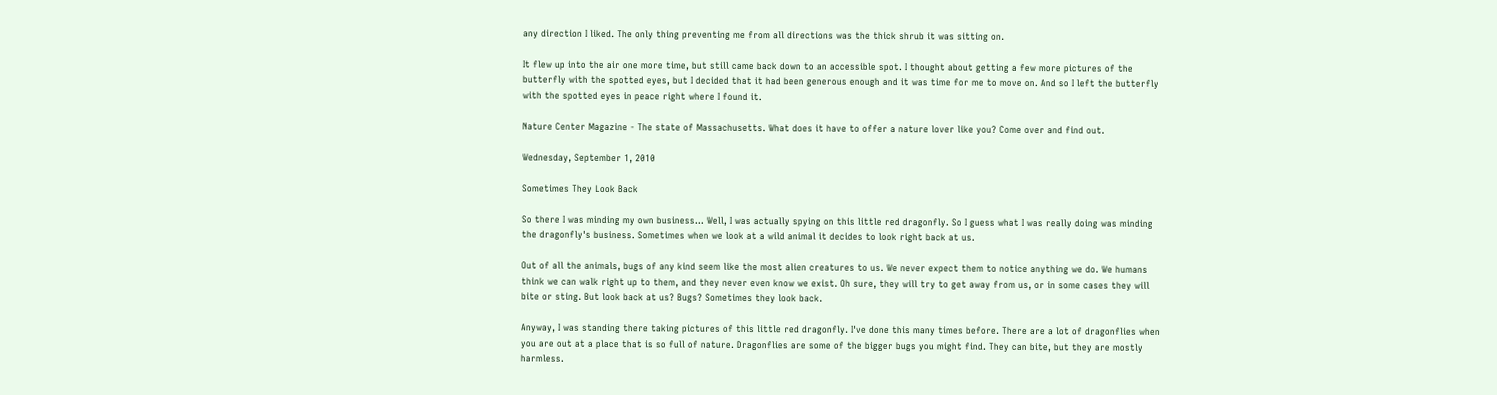any direction I liked. The only thing preventing me from all directions was the thick shrub it was sitting on.

It flew up into the air one more time, but still came back down to an accessible spot. I thought about getting a few more pictures of the butterfly with the spotted eyes, but I decided that it had been generous enough and it was time for me to move on. And so I left the butterfly with the spotted eyes in peace right where I found it.

Nature Center Magazine - The state of Massachusetts. What does it have to offer a nature lover like you? Come over and find out.

Wednesday, September 1, 2010

Sometimes They Look Back

So there I was minding my own business... Well, I was actually spying on this little red dragonfly. So I guess what I was really doing was minding the dragonfly's business. Sometimes when we look at a wild animal it decides to look right back at us.

Out of all the animals, bugs of any kind seem like the most alien creatures to us. We never expect them to notice anything we do. We humans think we can walk right up to them, and they never even know we exist. Oh sure, they will try to get away from us, or in some cases they will bite or sting. But look back at us? Bugs? Sometimes they look back.

Anyway, I was standing there taking pictures of this little red dragonfly. I've done this many times before. There are a lot of dragonflies when you are out at a place that is so full of nature. Dragonflies are some of the bigger bugs you might find. They can bite, but they are mostly harmless.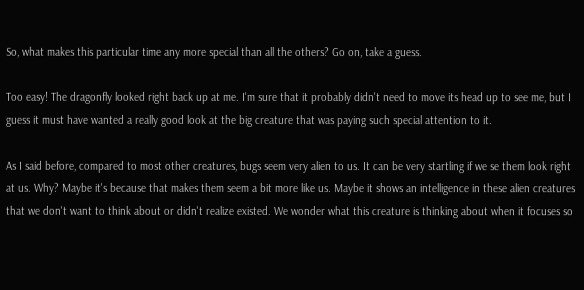So, what makes this particular time any more special than all the others? Go on, take a guess.

Too easy! The dragonfly looked right back up at me. I'm sure that it probably didn't need to move its head up to see me, but I guess it must have wanted a really good look at the big creature that was paying such special attention to it.

As I said before, compared to most other creatures, bugs seem very alien to us. It can be very startling if we se them look right at us. Why? Maybe it's because that makes them seem a bit more like us. Maybe it shows an intelligence in these alien creatures that we don't want to think about or didn't realize existed. We wonder what this creature is thinking about when it focuses so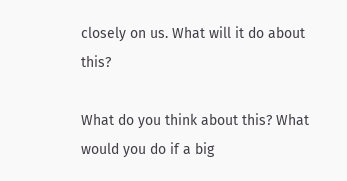closely on us. What will it do about this?

What do you think about this? What would you do if a big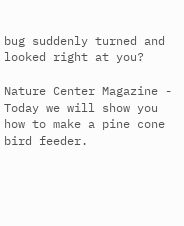bug suddenly turned and looked right at you?

Nature Center Magazine - Today we will show you how to make a pine cone bird feeder.